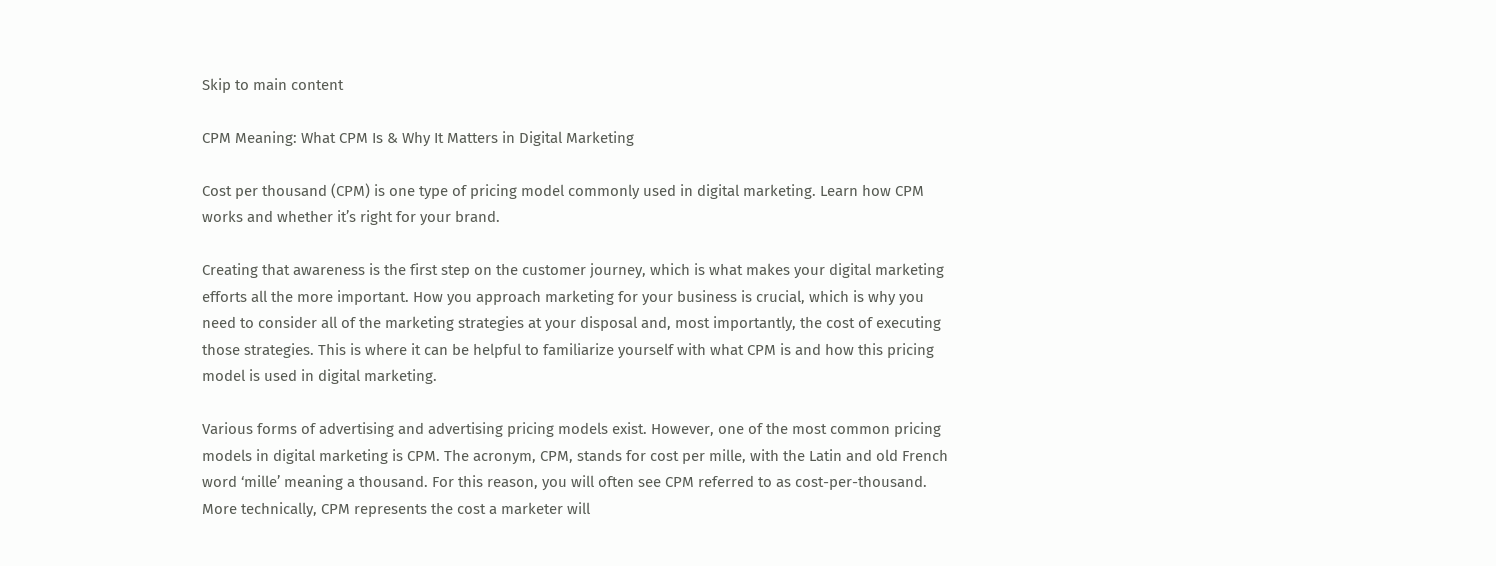Skip to main content

CPM Meaning: What CPM Is & Why It Matters in Digital Marketing

Cost per thousand (CPM) is one type of pricing model commonly used in digital marketing. Learn how CPM works and whether it’s right for your brand.

Creating that awareness is the first step on the customer journey, which is what makes your digital marketing efforts all the more important. How you approach marketing for your business is crucial, which is why you need to consider all of the marketing strategies at your disposal and, most importantly, the cost of executing those strategies. This is where it can be helpful to familiarize yourself with what CPM is and how this pricing model is used in digital marketing.

Various forms of advertising and advertising pricing models exist. However, one of the most common pricing models in digital marketing is CPM. The acronym, CPM, stands for cost per mille, with the Latin and old French word ‘mille’ meaning a thousand. For this reason, you will often see CPM referred to as cost-per-thousand. More technically, CPM represents the cost a marketer will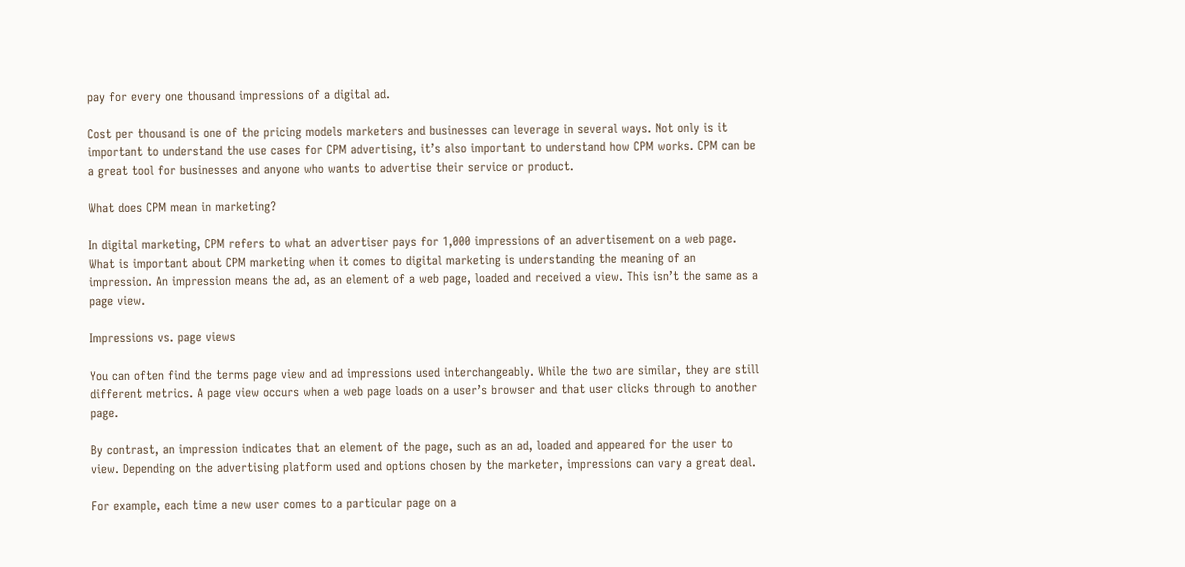pay for every one thousand impressions of a digital ad.

Cost per thousand is one of the pricing models marketers and businesses can leverage in several ways. Not only is it important to understand the use cases for CPM advertising, it’s also important to understand how CPM works. CPM can be a great tool for businesses and anyone who wants to advertise their service or product.

What does CPM mean in marketing?

In digital marketing, CPM refers to what an advertiser pays for 1,000 impressions of an advertisement on a web page. What is important about CPM marketing when it comes to digital marketing is understanding the meaning of an impression. An impression means the ad, as an element of a web page, loaded and received a view. This isn’t the same as a page view.

Impressions vs. page views

You can often find the terms page view and ad impressions used interchangeably. While the two are similar, they are still different metrics. A page view occurs when a web page loads on a user’s browser and that user clicks through to another page.

By contrast, an impression indicates that an element of the page, such as an ad, loaded and appeared for the user to view. Depending on the advertising platform used and options chosen by the marketer, impressions can vary a great deal.

For example, each time a new user comes to a particular page on a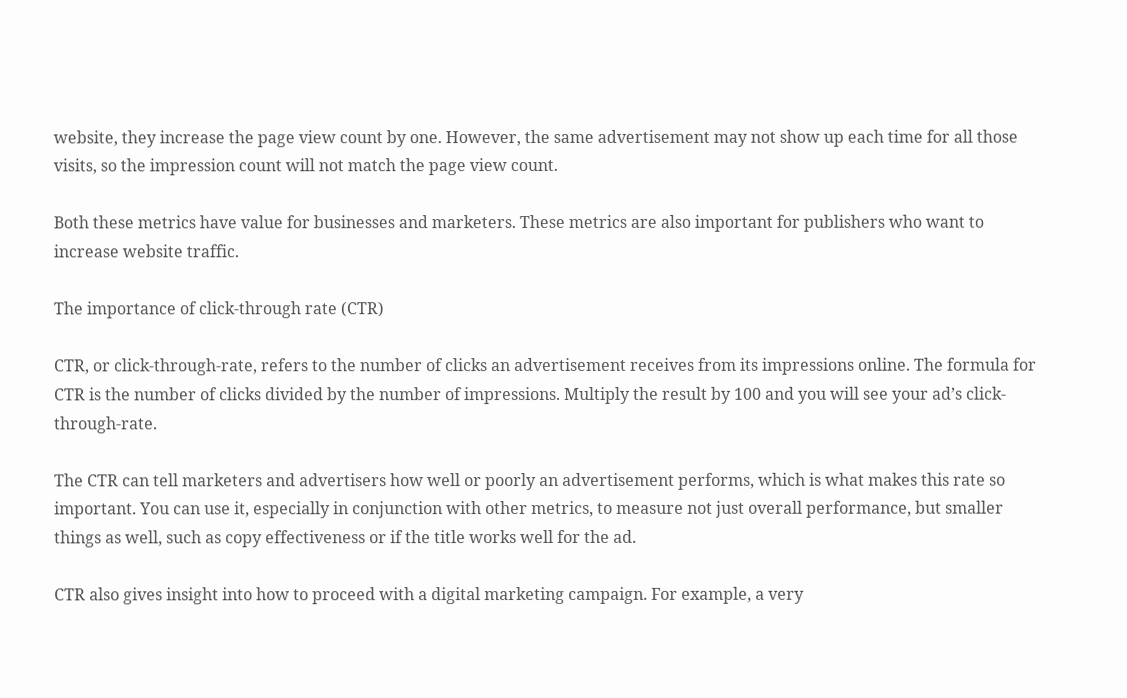website, they increase the page view count by one. However, the same advertisement may not show up each time for all those visits, so the impression count will not match the page view count.

Both these metrics have value for businesses and marketers. These metrics are also important for publishers who want to increase website traffic.

The importance of click-through rate (CTR)

CTR, or click-through-rate, refers to the number of clicks an advertisement receives from its impressions online. The formula for CTR is the number of clicks divided by the number of impressions. Multiply the result by 100 and you will see your ad’s click-through-rate.

The CTR can tell marketers and advertisers how well or poorly an advertisement performs, which is what makes this rate so important. You can use it, especially in conjunction with other metrics, to measure not just overall performance, but smaller things as well, such as copy effectiveness or if the title works well for the ad.

CTR also gives insight into how to proceed with a digital marketing campaign. For example, a very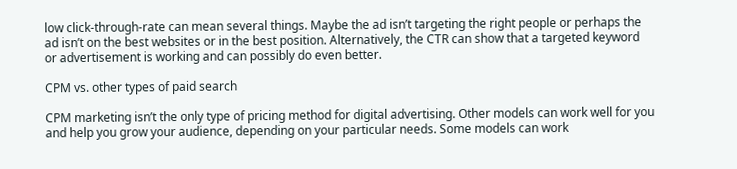low click-through-rate can mean several things. Maybe the ad isn’t targeting the right people or perhaps the ad isn’t on the best websites or in the best position. Alternatively, the CTR can show that a targeted keyword or advertisement is working and can possibly do even better.

CPM vs. other types of paid search

CPM marketing isn’t the only type of pricing method for digital advertising. Other models can work well for you and help you grow your audience, depending on your particular needs. Some models can work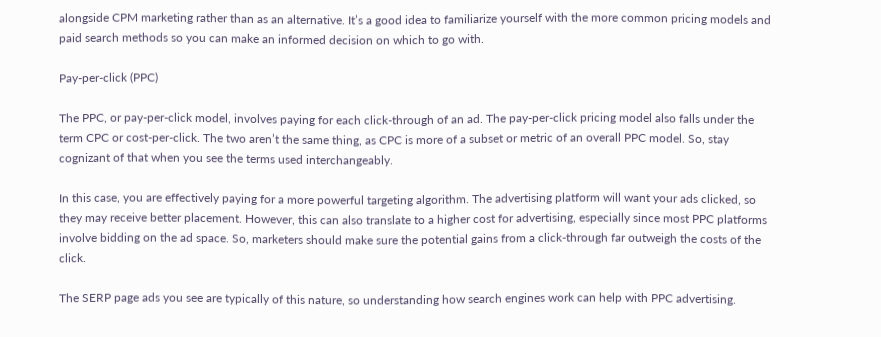alongside CPM marketing rather than as an alternative. It’s a good idea to familiarize yourself with the more common pricing models and paid search methods so you can make an informed decision on which to go with.

Pay-per-click (PPC)

The PPC, or pay-per-click model, involves paying for each click-through of an ad. The pay-per-click pricing model also falls under the term CPC or cost-per-click. The two aren’t the same thing, as CPC is more of a subset or metric of an overall PPC model. So, stay cognizant of that when you see the terms used interchangeably.

In this case, you are effectively paying for a more powerful targeting algorithm. The advertising platform will want your ads clicked, so they may receive better placement. However, this can also translate to a higher cost for advertising, especially since most PPC platforms involve bidding on the ad space. So, marketers should make sure the potential gains from a click-through far outweigh the costs of the click.

The SERP page ads you see are typically of this nature, so understanding how search engines work can help with PPC advertising.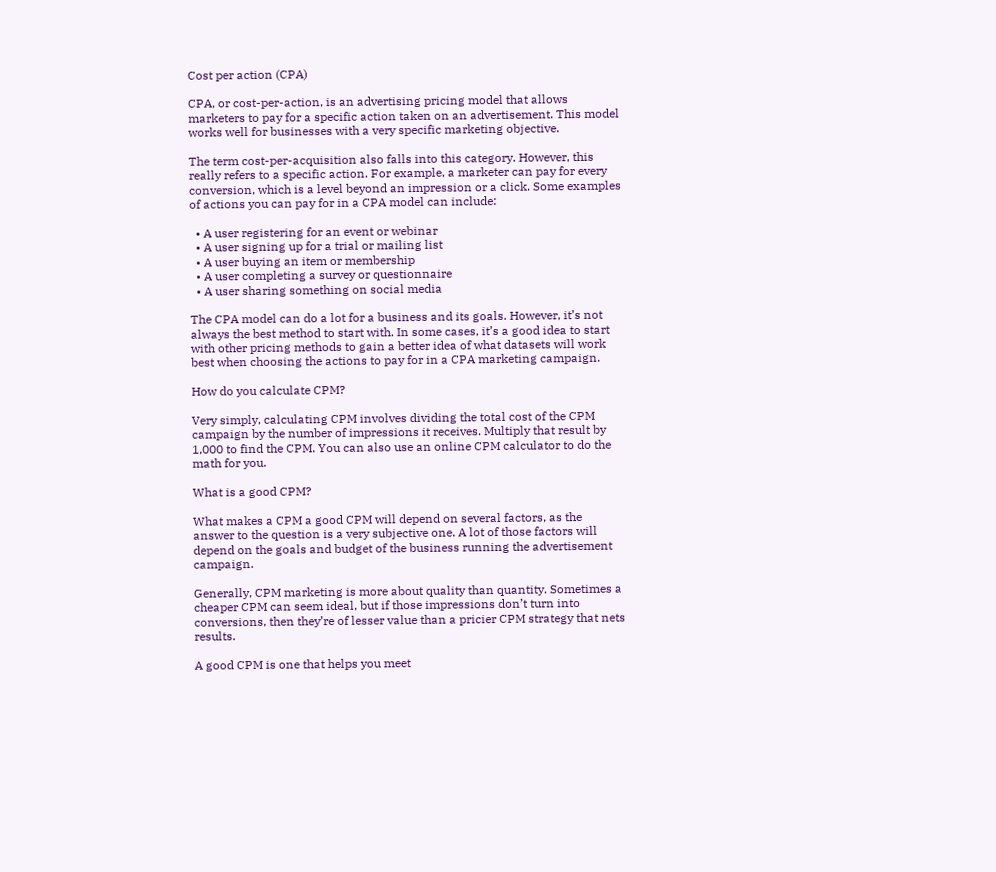Cost per action (CPA)

CPA, or cost-per-action, is an advertising pricing model that allows marketers to pay for a specific action taken on an advertisement. This model works well for businesses with a very specific marketing objective.

The term cost-per-acquisition also falls into this category. However, this really refers to a specific action. For example, a marketer can pay for every conversion, which is a level beyond an impression or a click. Some examples of actions you can pay for in a CPA model can include:

  • A user registering for an event or webinar
  • A user signing up for a trial or mailing list
  • A user buying an item or membership
  • A user completing a survey or questionnaire
  • A user sharing something on social media

The CPA model can do a lot for a business and its goals. However, it’s not always the best method to start with. In some cases, it’s a good idea to start with other pricing methods to gain a better idea of what datasets will work best when choosing the actions to pay for in a CPA marketing campaign.

How do you calculate CPM?

Very simply, calculating CPM involves dividing the total cost of the CPM campaign by the number of impressions it receives. Multiply that result by 1,000 to find the CPM. You can also use an online CPM calculator to do the math for you.

What is a good CPM?

What makes a CPM a good CPM will depend on several factors, as the answer to the question is a very subjective one. A lot of those factors will depend on the goals and budget of the business running the advertisement campaign.

Generally, CPM marketing is more about quality than quantity. Sometimes a cheaper CPM can seem ideal, but if those impressions don’t turn into conversions, then they’re of lesser value than a pricier CPM strategy that nets results.

A good CPM is one that helps you meet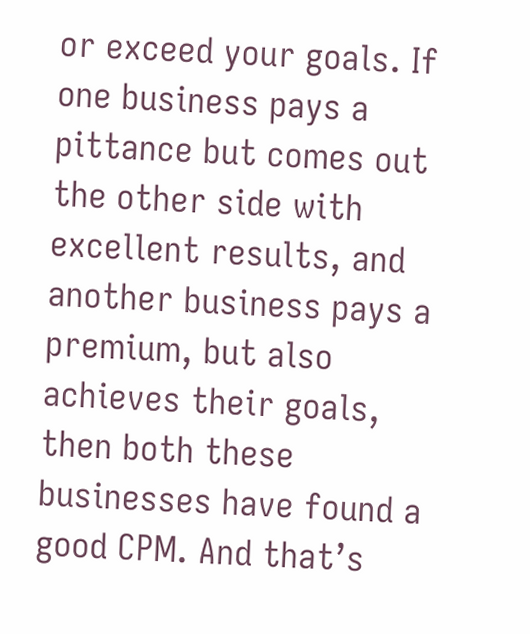or exceed your goals. If one business pays a pittance but comes out the other side with excellent results, and another business pays a premium, but also achieves their goals, then both these businesses have found a good CPM. And that’s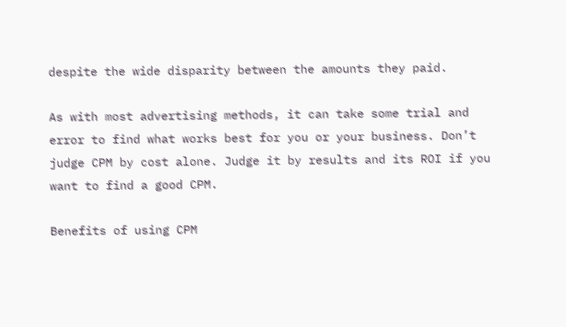despite the wide disparity between the amounts they paid.

As with most advertising methods, it can take some trial and error to find what works best for you or your business. Don’t judge CPM by cost alone. Judge it by results and its ROI if you want to find a good CPM.

Benefits of using CPM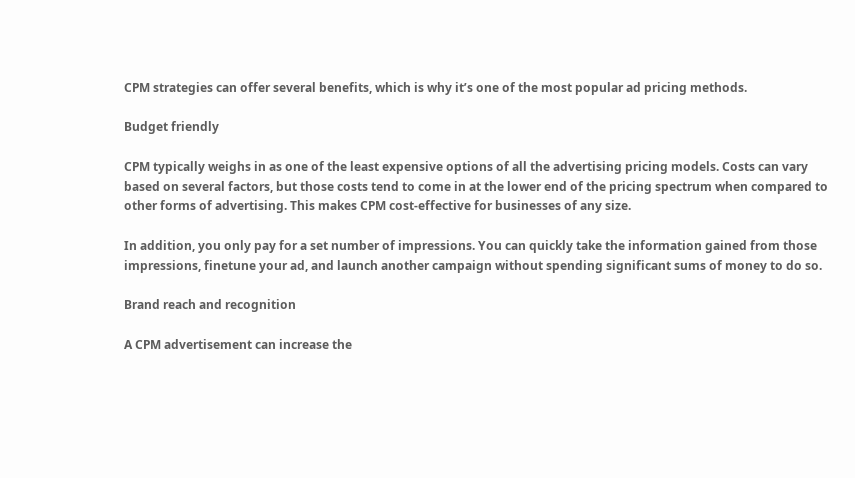CPM strategies can offer several benefits, which is why it’s one of the most popular ad pricing methods.

Budget friendly

CPM typically weighs in as one of the least expensive options of all the advertising pricing models. Costs can vary based on several factors, but those costs tend to come in at the lower end of the pricing spectrum when compared to other forms of advertising. This makes CPM cost-effective for businesses of any size.

In addition, you only pay for a set number of impressions. You can quickly take the information gained from those impressions, finetune your ad, and launch another campaign without spending significant sums of money to do so.

Brand reach and recognition

A CPM advertisement can increase the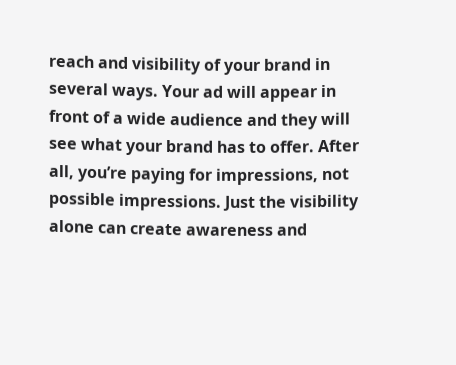reach and visibility of your brand in several ways. Your ad will appear in front of a wide audience and they will see what your brand has to offer. After all, you’re paying for impressions, not possible impressions. Just the visibility alone can create awareness and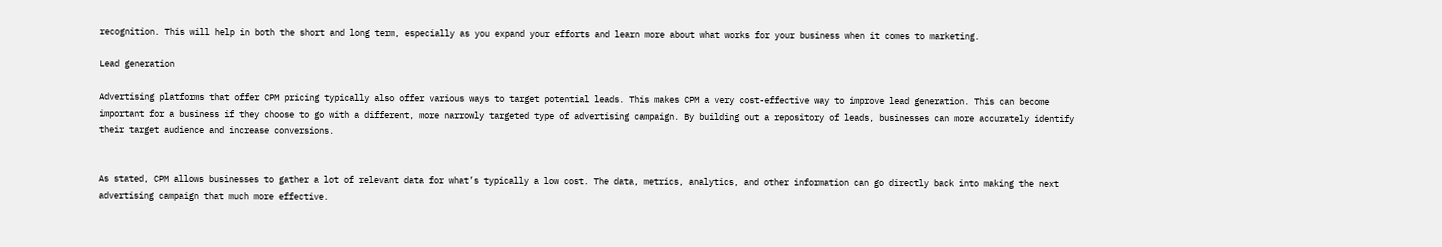recognition. This will help in both the short and long term, especially as you expand your efforts and learn more about what works for your business when it comes to marketing.

Lead generation

Advertising platforms that offer CPM pricing typically also offer various ways to target potential leads. This makes CPM a very cost-effective way to improve lead generation. This can become important for a business if they choose to go with a different, more narrowly targeted type of advertising campaign. By building out a repository of leads, businesses can more accurately identify their target audience and increase conversions.


As stated, CPM allows businesses to gather a lot of relevant data for what’s typically a low cost. The data, metrics, analytics, and other information can go directly back into making the next advertising campaign that much more effective.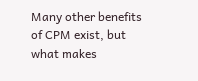Many other benefits of CPM exist, but what makes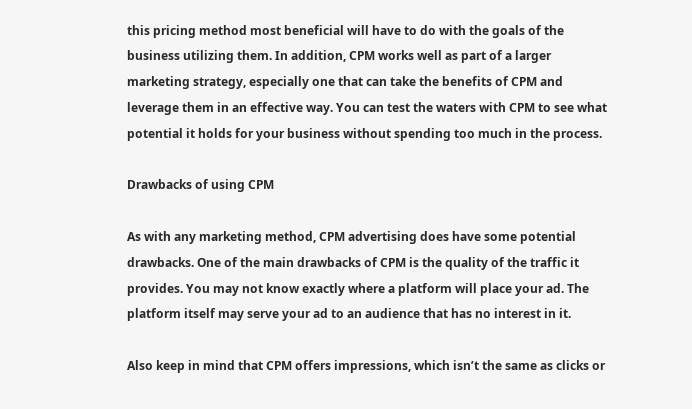this pricing method most beneficial will have to do with the goals of the business utilizing them. In addition, CPM works well as part of a larger marketing strategy, especially one that can take the benefits of CPM and leverage them in an effective way. You can test the waters with CPM to see what potential it holds for your business without spending too much in the process.

Drawbacks of using CPM

As with any marketing method, CPM advertising does have some potential drawbacks. One of the main drawbacks of CPM is the quality of the traffic it provides. You may not know exactly where a platform will place your ad. The platform itself may serve your ad to an audience that has no interest in it.

Also keep in mind that CPM offers impressions, which isn’t the same as clicks or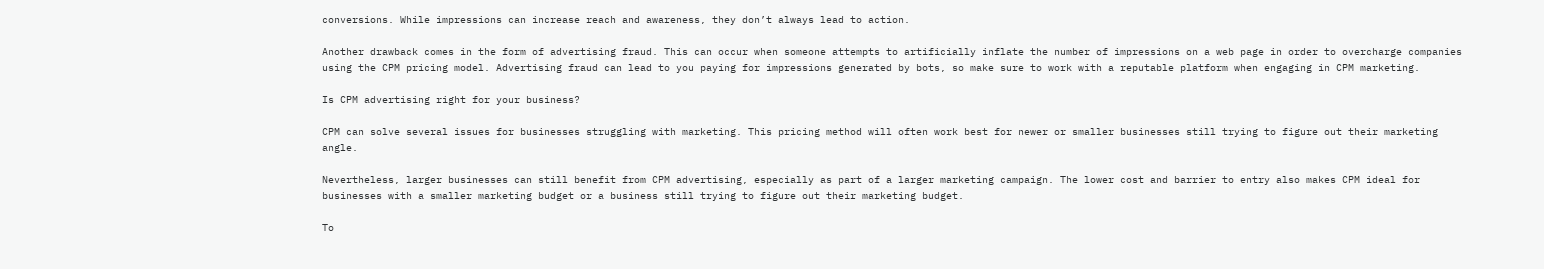conversions. While impressions can increase reach and awareness, they don’t always lead to action.

Another drawback comes in the form of advertising fraud. This can occur when someone attempts to artificially inflate the number of impressions on a web page in order to overcharge companies using the CPM pricing model. Advertising fraud can lead to you paying for impressions generated by bots, so make sure to work with a reputable platform when engaging in CPM marketing.

Is CPM advertising right for your business?

CPM can solve several issues for businesses struggling with marketing. This pricing method will often work best for newer or smaller businesses still trying to figure out their marketing angle.

Nevertheless, larger businesses can still benefit from CPM advertising, especially as part of a larger marketing campaign. The lower cost and barrier to entry also makes CPM ideal for businesses with a smaller marketing budget or a business still trying to figure out their marketing budget.

To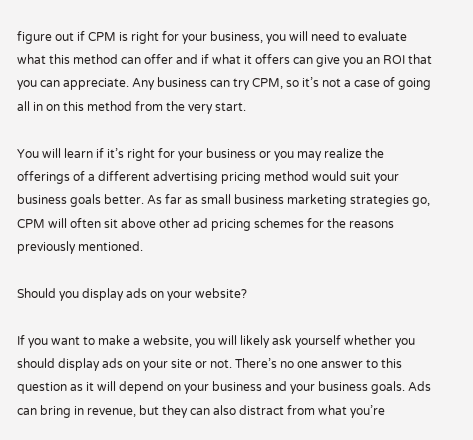figure out if CPM is right for your business, you will need to evaluate what this method can offer and if what it offers can give you an ROI that you can appreciate. Any business can try CPM, so it’s not a case of going all in on this method from the very start.

You will learn if it’s right for your business or you may realize the offerings of a different advertising pricing method would suit your business goals better. As far as small business marketing strategies go, CPM will often sit above other ad pricing schemes for the reasons previously mentioned.

Should you display ads on your website?

If you want to make a website, you will likely ask yourself whether you should display ads on your site or not. There’s no one answer to this question as it will depend on your business and your business goals. Ads can bring in revenue, but they can also distract from what you’re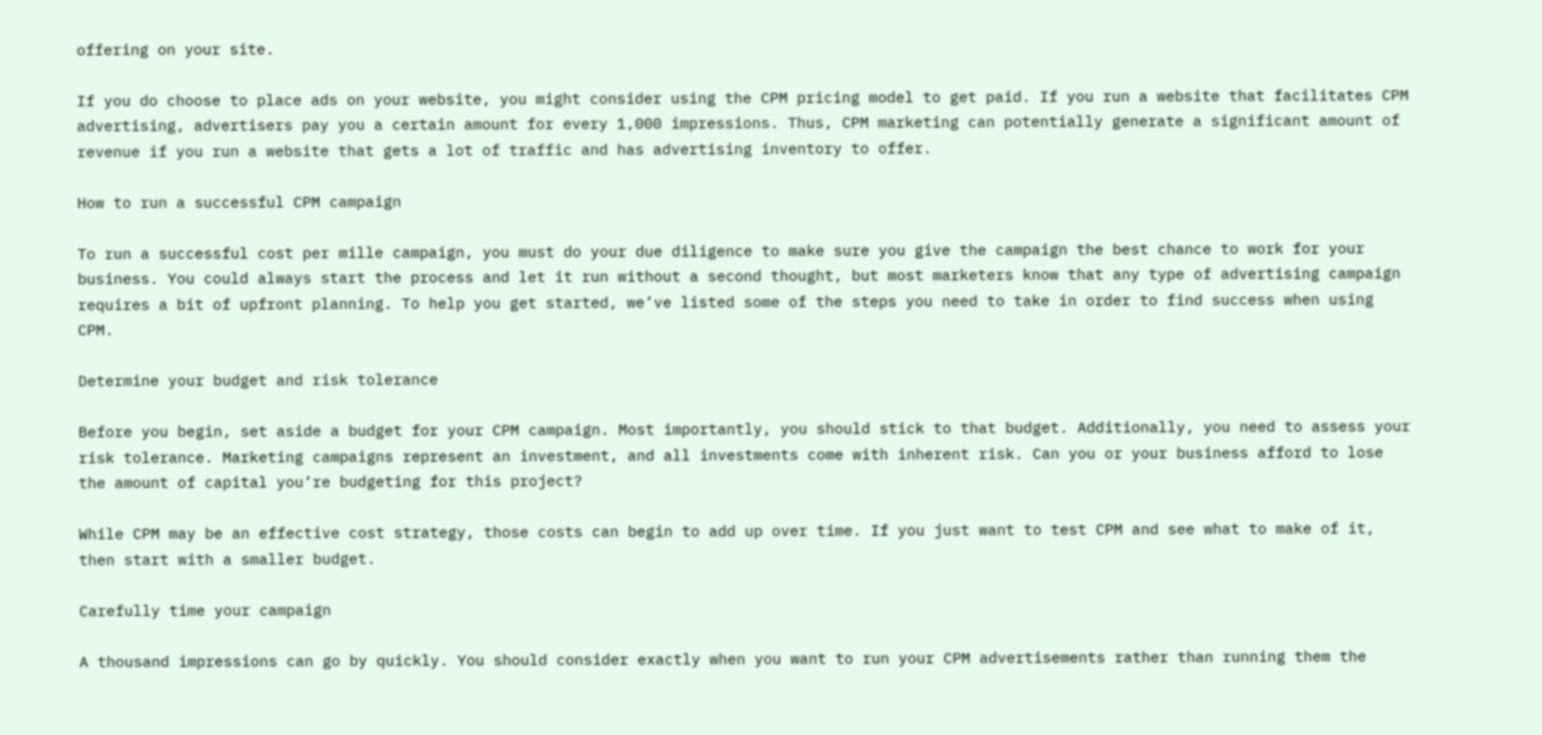offering on your site.

If you do choose to place ads on your website, you might consider using the CPM pricing model to get paid. If you run a website that facilitates CPM advertising, advertisers pay you a certain amount for every 1,000 impressions. Thus, CPM marketing can potentially generate a significant amount of revenue if you run a website that gets a lot of traffic and has advertising inventory to offer.

How to run a successful CPM campaign

To run a successful cost per mille campaign, you must do your due diligence to make sure you give the campaign the best chance to work for your business. You could always start the process and let it run without a second thought, but most marketers know that any type of advertising campaign requires a bit of upfront planning. To help you get started, we’ve listed some of the steps you need to take in order to find success when using CPM.

Determine your budget and risk tolerance

Before you begin, set aside a budget for your CPM campaign. Most importantly, you should stick to that budget. Additionally, you need to assess your risk tolerance. Marketing campaigns represent an investment, and all investments come with inherent risk. Can you or your business afford to lose the amount of capital you’re budgeting for this project?

While CPM may be an effective cost strategy, those costs can begin to add up over time. If you just want to test CPM and see what to make of it, then start with a smaller budget.

Carefully time your campaign

A thousand impressions can go by quickly. You should consider exactly when you want to run your CPM advertisements rather than running them the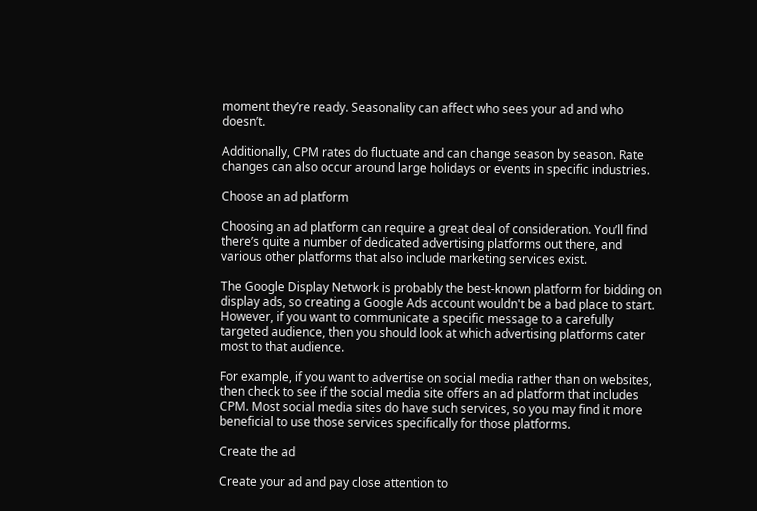moment they’re ready. Seasonality can affect who sees your ad and who doesn’t.

Additionally, CPM rates do fluctuate and can change season by season. Rate changes can also occur around large holidays or events in specific industries.

Choose an ad platform

Choosing an ad platform can require a great deal of consideration. You’ll find there’s quite a number of dedicated advertising platforms out there, and various other platforms that also include marketing services exist.

The Google Display Network is probably the best-known platform for bidding on display ads, so creating a Google Ads account wouldn't be a bad place to start. However, if you want to communicate a specific message to a carefully targeted audience, then you should look at which advertising platforms cater most to that audience.

For example, if you want to advertise on social media rather than on websites, then check to see if the social media site offers an ad platform that includes CPM. Most social media sites do have such services, so you may find it more beneficial to use those services specifically for those platforms.

Create the ad

Create your ad and pay close attention to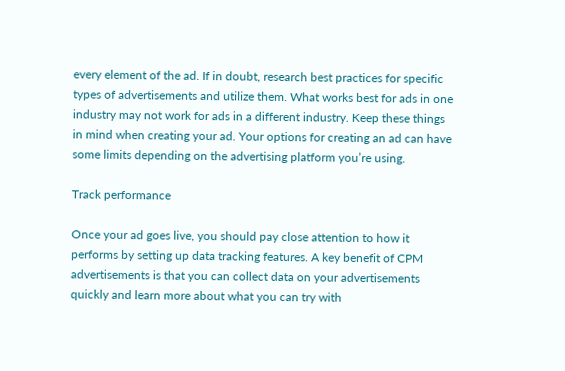every element of the ad. If in doubt, research best practices for specific types of advertisements and utilize them. What works best for ads in one industry may not work for ads in a different industry. Keep these things in mind when creating your ad. Your options for creating an ad can have some limits depending on the advertising platform you’re using.

Track performance

Once your ad goes live, you should pay close attention to how it performs by setting up data tracking features. A key benefit of CPM advertisements is that you can collect data on your advertisements quickly and learn more about what you can try with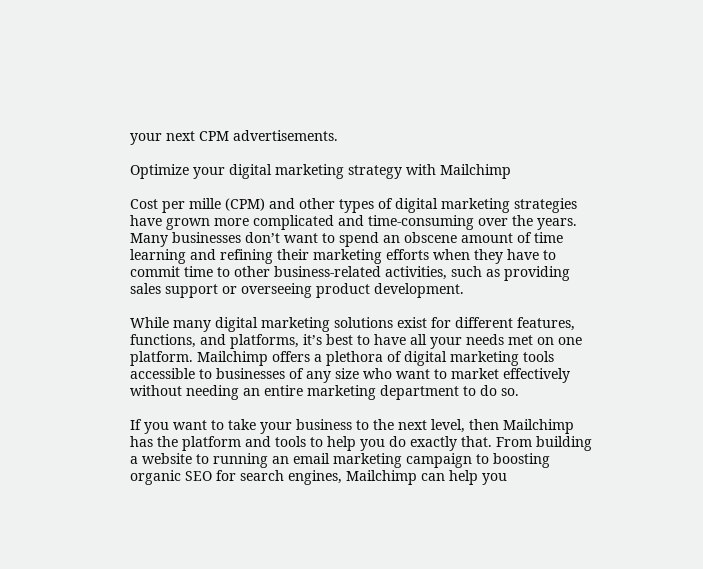your next CPM advertisements.

Optimize your digital marketing strategy with Mailchimp

Cost per mille (CPM) and other types of digital marketing strategies have grown more complicated and time-consuming over the years. Many businesses don’t want to spend an obscene amount of time learning and refining their marketing efforts when they have to commit time to other business-related activities, such as providing sales support or overseeing product development.

While many digital marketing solutions exist for different features, functions, and platforms, it’s best to have all your needs met on one platform. Mailchimp offers a plethora of digital marketing tools accessible to businesses of any size who want to market effectively without needing an entire marketing department to do so.

If you want to take your business to the next level, then Mailchimp has the platform and tools to help you do exactly that. From building a website to running an email marketing campaign to boosting organic SEO for search engines, Mailchimp can help you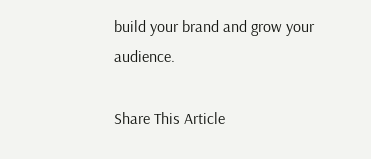build your brand and grow your audience.

Share This Article